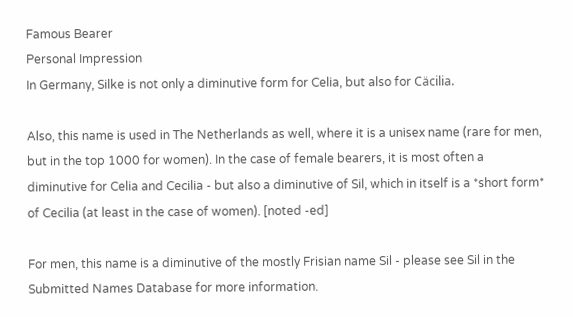Famous Bearer
Personal Impression
In Germany, Silke is not only a diminutive form for Celia, but also for Cäcilia.

Also, this name is used in The Netherlands as well, where it is a unisex name (rare for men, but in the top 1000 for women). In the case of female bearers, it is most often a diminutive for Celia and Cecilia - but also a diminutive of Sil, which in itself is a *short form* of Cecilia (at least in the case of women). [noted -ed]

For men, this name is a diminutive of the mostly Frisian name Sil - please see Sil in the Submitted Names Database for more information.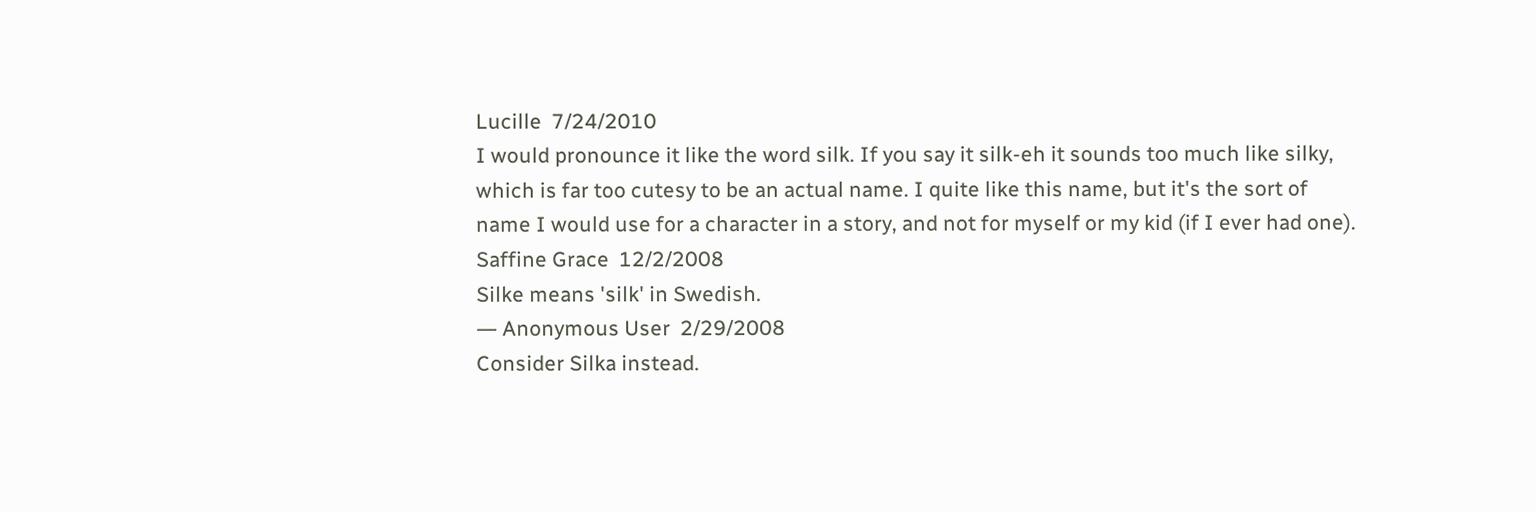Lucille  7/24/2010
I would pronounce it like the word silk. If you say it silk-eh it sounds too much like silky, which is far too cutesy to be an actual name. I quite like this name, but it's the sort of name I would use for a character in a story, and not for myself or my kid (if I ever had one).
Saffine Grace  12/2/2008
Silke means 'silk' in Swedish.
― Anonymous User  2/29/2008
Consider Silka instead.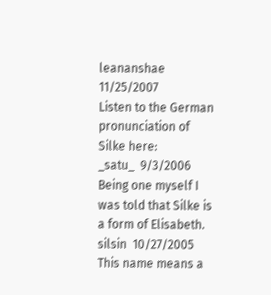leananshae  11/25/2007
Listen to the German pronunciation of Silke here:
_satu_  9/3/2006
Being one myself I was told that Silke is a form of Elisabeth.
silsin  10/27/2005
This name means a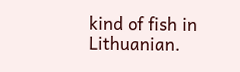kind of fish in Lithuanian.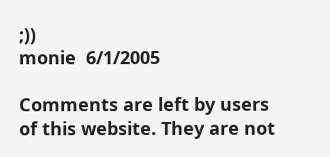;))
monie  6/1/2005

Comments are left by users of this website. They are not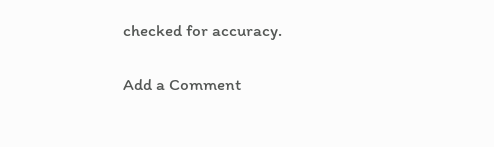checked for accuracy.

Add a Comment